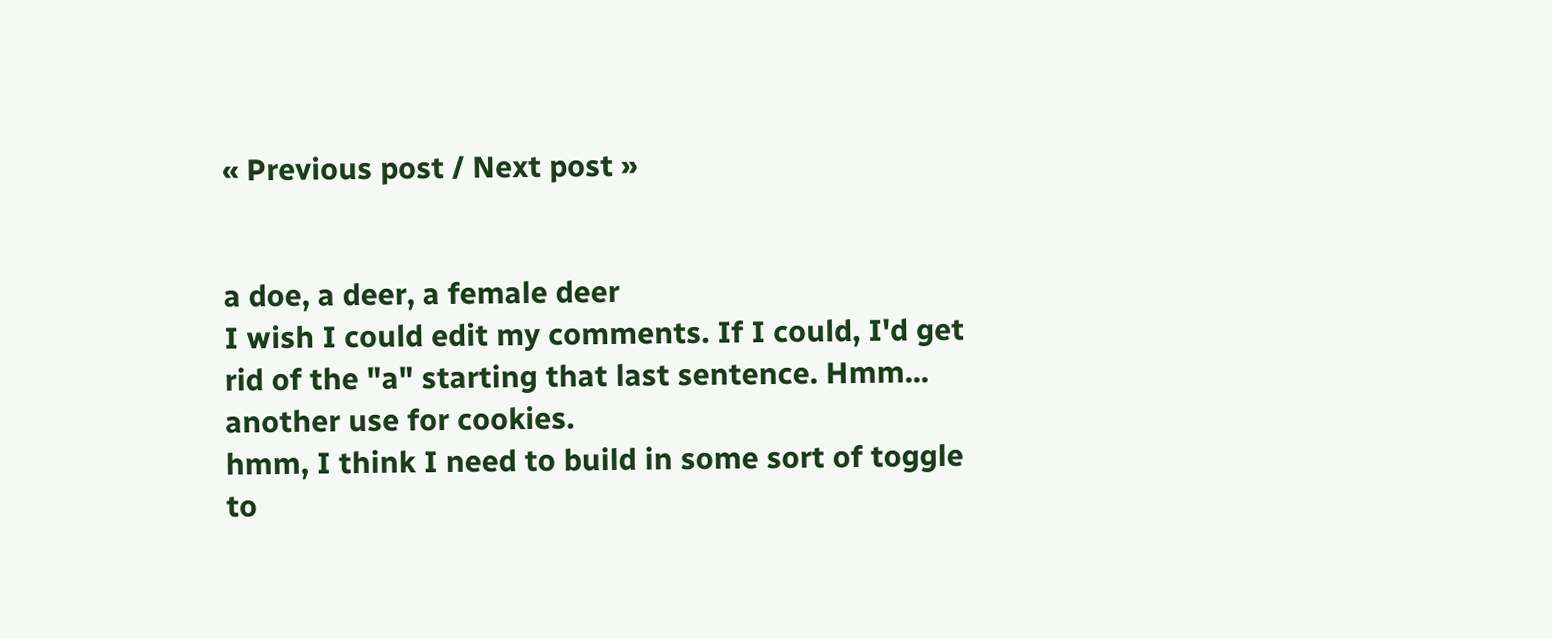« Previous post / Next post »


a doe, a deer, a female deer
I wish I could edit my comments. If I could, I'd get rid of the "a" starting that last sentence. Hmm... another use for cookies.
hmm, I think I need to build in some sort of toggle to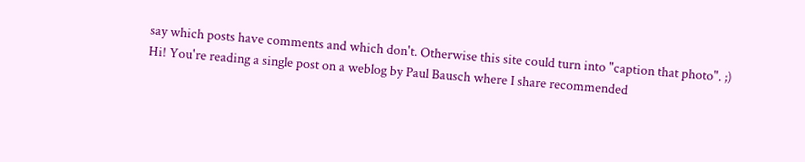say which posts have comments and which don't. Otherwise this site could turn into "caption that photo". ;)
Hi! You're reading a single post on a weblog by Paul Bausch where I share recommended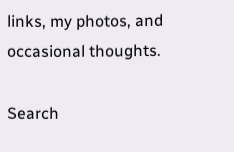links, my photos, and occasional thoughts.

Search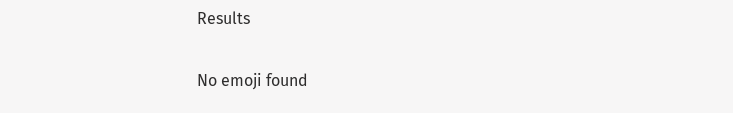Results

No emoji found